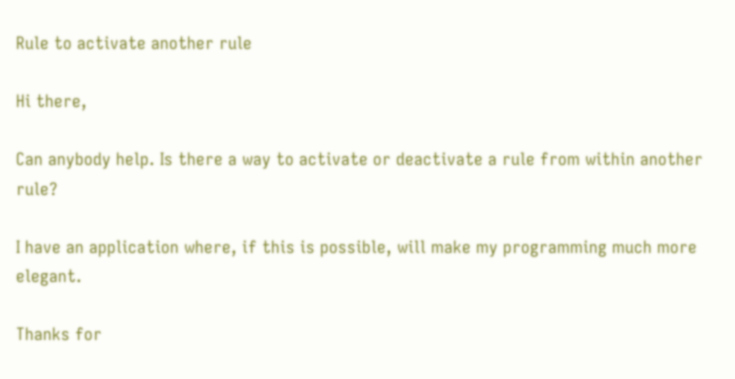Rule to activate another rule

Hi there,

Can anybody help. Is there a way to activate or deactivate a rule from within another rule?

I have an application where, if this is possible, will make my programming much more elegant.

Thanks for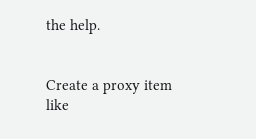the help.


Create a proxy item like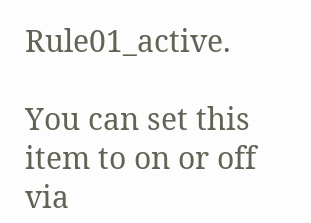Rule01_active.

You can set this item to on or off via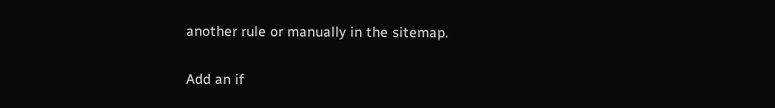another rule or manually in the sitemap.

Add an if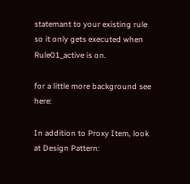statemant to your existing rule so it only gets executed when Rule01_active is on.

for a little more background see here:

In addition to Proxy Item, look at Design Pattern: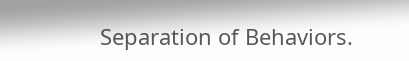Separation of Behaviors.